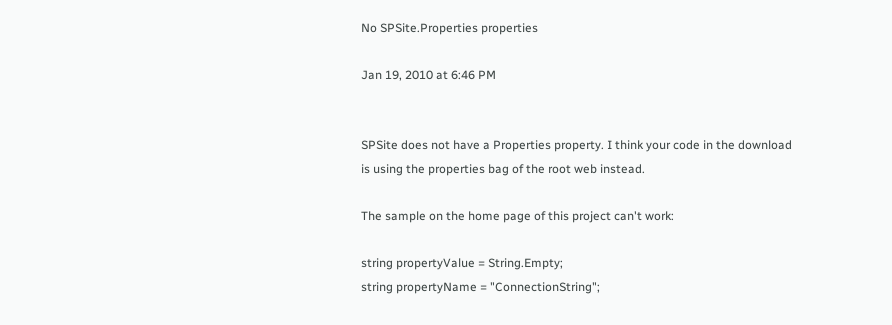No SPSite.Properties properties

Jan 19, 2010 at 6:46 PM


SPSite does not have a Properties property. I think your code in the download is using the properties bag of the root web instead.

The sample on the home page of this project can't work:

string propertyValue = String.Empty;
string propertyName = "ConnectionString";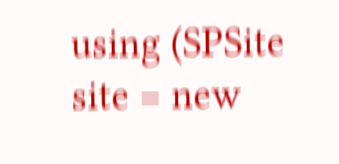using (SPSite site = new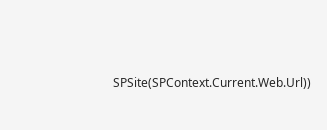SPSite(SPContext.Current.Web.Url))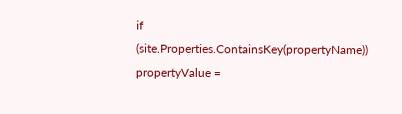if (site.Properties.ContainsKey(propertyName))
propertyValue =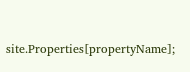site.Properties[propertyName];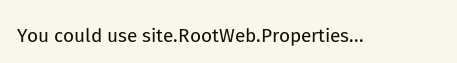You could use site.RootWeb.Properties...